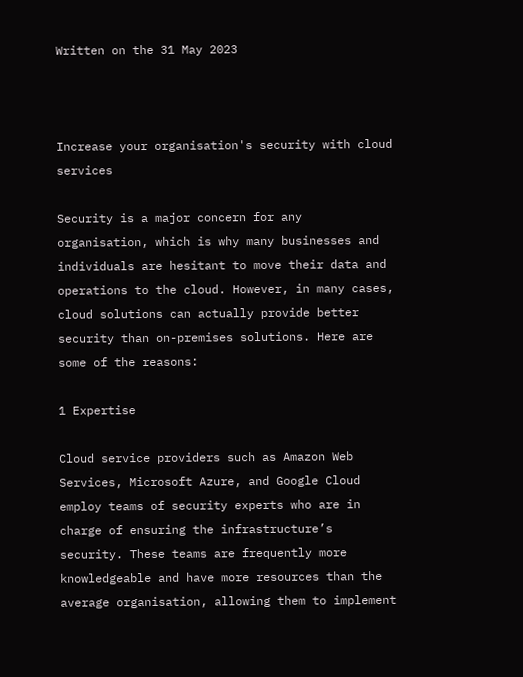Written on the 31 May 2023



Increase your organisation's security with cloud services

Security is a major concern for any organisation, which is why many businesses and individuals are hesitant to move their data and operations to the cloud. However, in many cases, cloud solutions can actually provide better security than on-premises solutions. Here are some of the reasons:

1 Expertise

Cloud service providers such as Amazon Web Services, Microsoft Azure, and Google Cloud employ teams of security experts who are in charge of ensuring the infrastructure’s security. These teams are frequently more knowledgeable and have more resources than the average organisation, allowing them to implement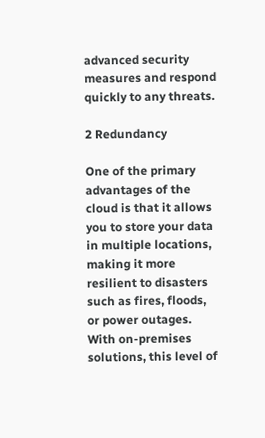advanced security measures and respond quickly to any threats.

2 Redundancy

One of the primary advantages of the cloud is that it allows you to store your data in multiple locations, making it more resilient to disasters such as fires, floods, or power outages. With on-premises solutions, this level of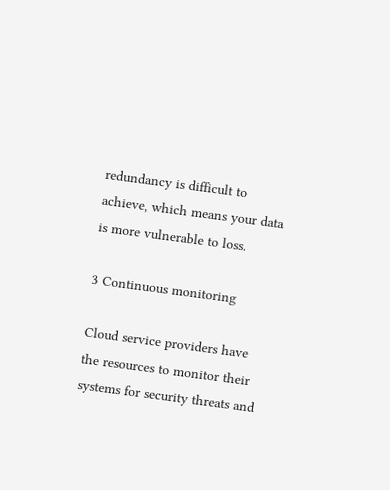redundancy is difficult to achieve, which means your data is more vulnerable to loss.

3 Continuous monitoring

Cloud service providers have the resources to monitor their systems for security threats and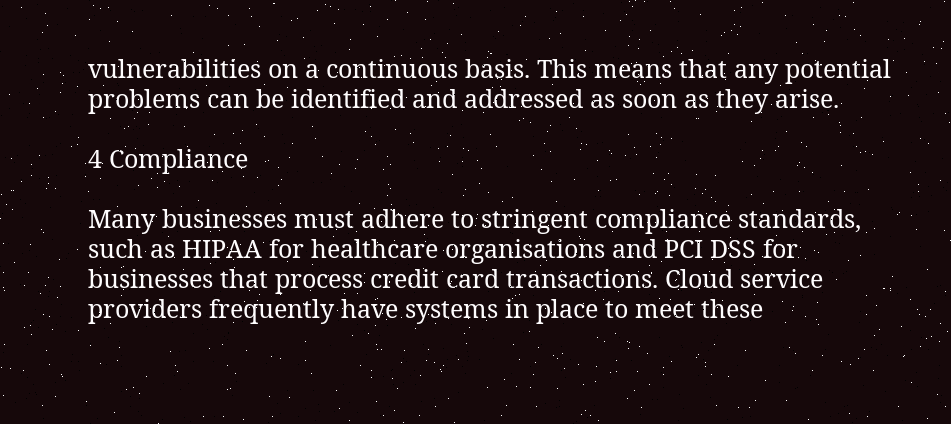vulnerabilities on a continuous basis. This means that any potential problems can be identified and addressed as soon as they arise.

4 Compliance

Many businesses must adhere to stringent compliance standards, such as HIPAA for healthcare organisations and PCI DSS for businesses that process credit card transactions. Cloud service providers frequently have systems in place to meet these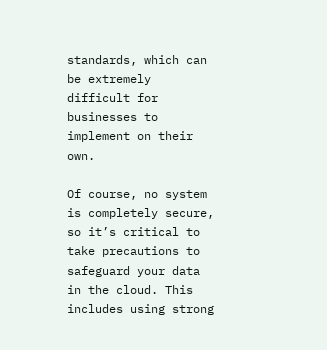standards, which can be extremely difficult for businesses to implement on their own.

Of course, no system is completely secure, so it’s critical to take precautions to safeguard your data in the cloud. This includes using strong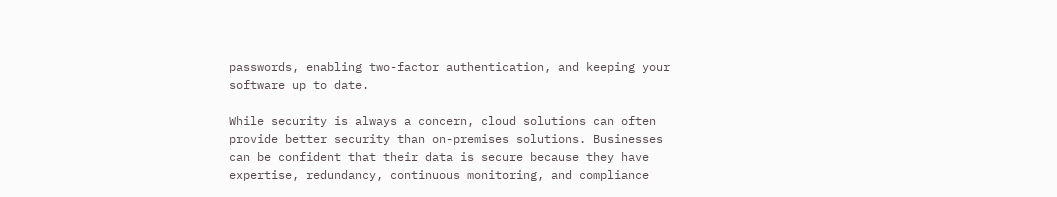passwords, enabling two-factor authentication, and keeping your software up to date.

While security is always a concern, cloud solutions can often provide better security than on-premises solutions. Businesses can be confident that their data is secure because they have expertise, redundancy, continuous monitoring, and compliance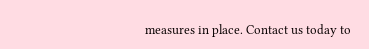measures in place. Contact us today to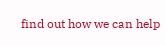find out how we can help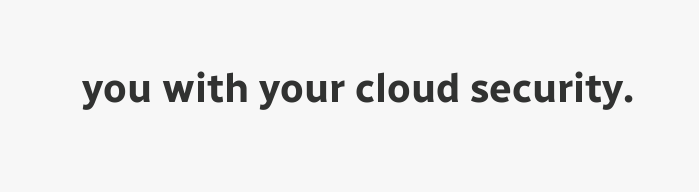you with your cloud security.